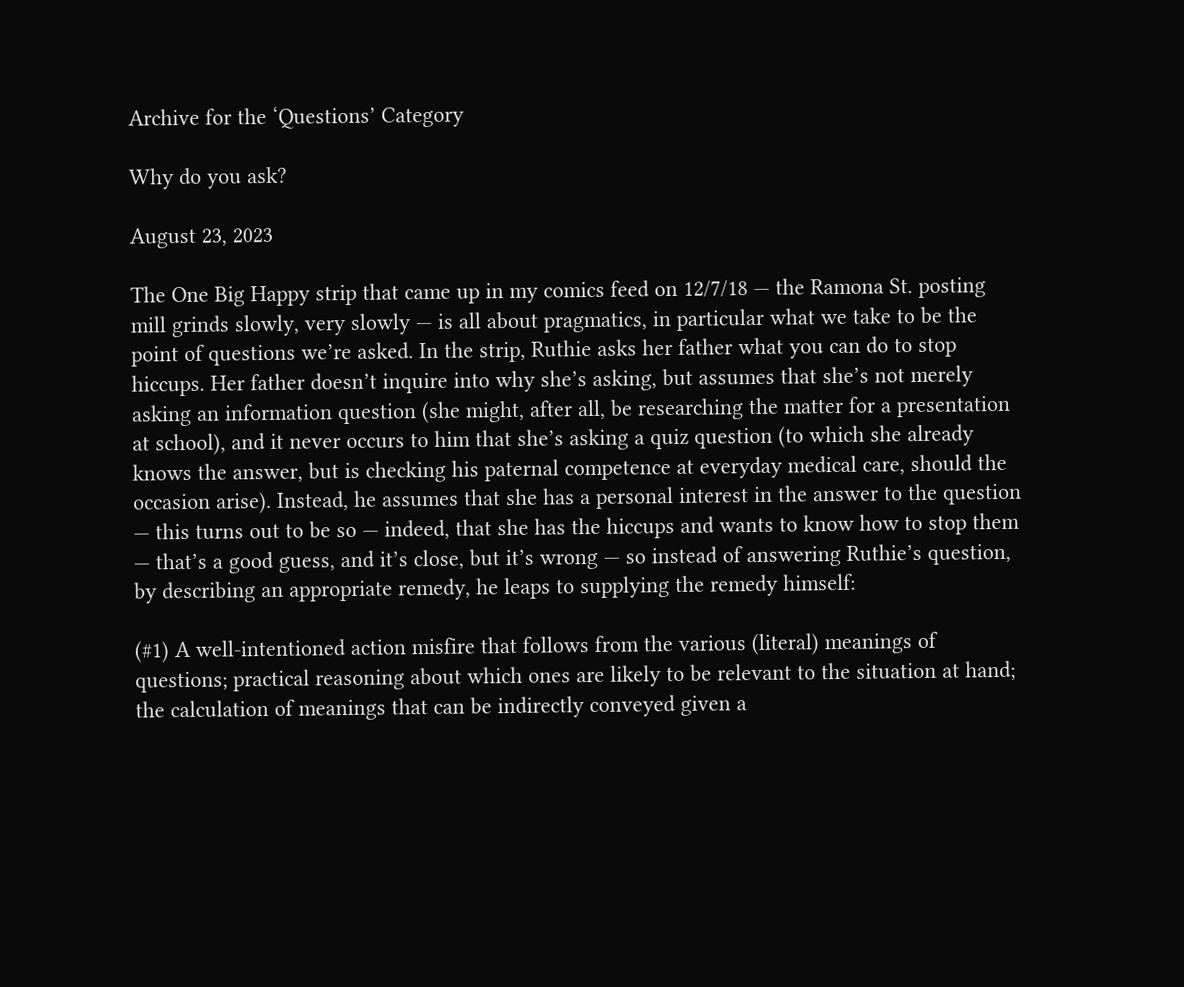Archive for the ‘Questions’ Category

Why do you ask?

August 23, 2023

The One Big Happy strip that came up in my comics feed on 12/7/18 — the Ramona St. posting mill grinds slowly, very slowly — is all about pragmatics, in particular what we take to be the point of questions we’re asked. In the strip, Ruthie asks her father what you can do to stop hiccups. Her father doesn’t inquire into why she’s asking, but assumes that she’s not merely asking an information question (she might, after all, be researching the matter for a presentation at school), and it never occurs to him that she’s asking a quiz question (to which she already knows the answer, but is checking his paternal competence at everyday medical care, should the occasion arise). Instead, he assumes that she has a personal interest in the answer to the question — this turns out to be so — indeed, that she has the hiccups and wants to know how to stop them — that’s a good guess, and it’s close, but it’s wrong — so instead of answering Ruthie’s question, by describing an appropriate remedy, he leaps to supplying the remedy himself:

(#1) A well-intentioned action misfire that follows from the various (literal) meanings of questions; practical reasoning about which ones are likely to be relevant to the situation at hand; the calculation of meanings that can be indirectly conveyed given a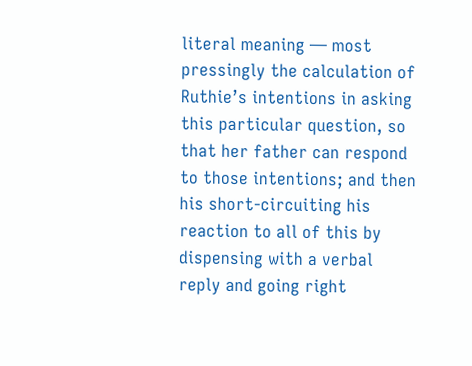literal meaning — most pressingly the calculation of Ruthie’s intentions in asking this particular question, so that her father can respond to those intentions; and then his short-circuiting his reaction to all of this by dispensing with a verbal reply and going right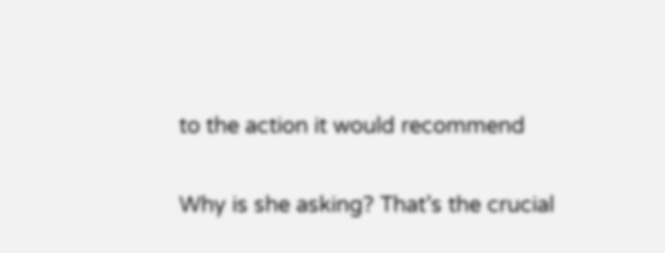to the action it would recommend

Why is she asking? That’s the crucial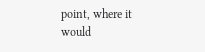point, where it would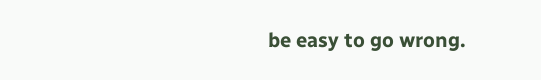be easy to go wrong.